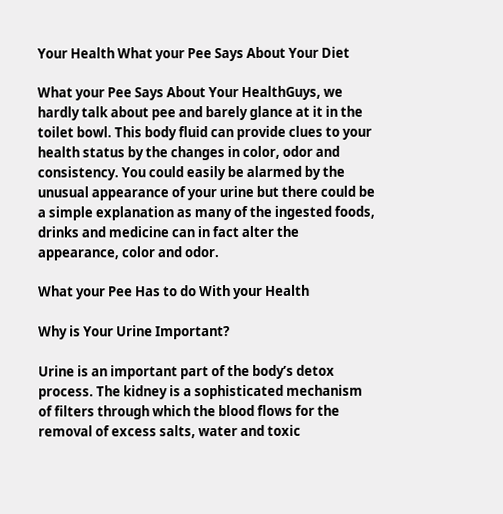Your Health What your Pee Says About Your Diet

What your Pee Says About Your HealthGuys, we hardly talk about pee and barely glance at it in the toilet bowl. This body fluid can provide clues to your health status by the changes in color, odor and consistency. You could easily be alarmed by the unusual appearance of your urine but there could be a simple explanation as many of the ingested foods, drinks and medicine can in fact alter the appearance, color and odor.

What your Pee Has to do With your Health

Why is Your Urine Important?

Urine is an important part of the body’s detox process. The kidney is a sophisticated mechanism of filters through which the blood flows for the removal of excess salts, water and toxic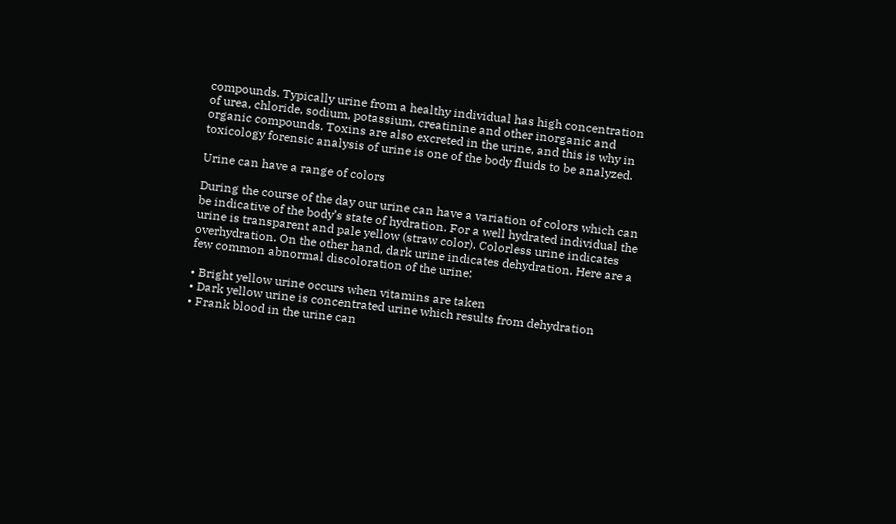compounds. Typically urine from a healthy individual has high concentration of urea, chloride, sodium, potassium, creatinine and other inorganic and organic compounds. Toxins are also excreted in the urine, and this is why in toxicology forensic analysis of urine is one of the body fluids to be analyzed.

Urine can have a range of colors

During the course of the day our urine can have a variation of colors which can be indicative of the body’s state of hydration. For a well hydrated individual the urine is transparent and pale yellow (straw color). Colorless urine indicates overhydration. On the other hand, dark urine indicates dehydration. Here are a few common abnormal discoloration of the urine:

• Bright yellow urine occurs when vitamins are taken
• Dark yellow urine is concentrated urine which results from dehydration
• Frank blood in the urine can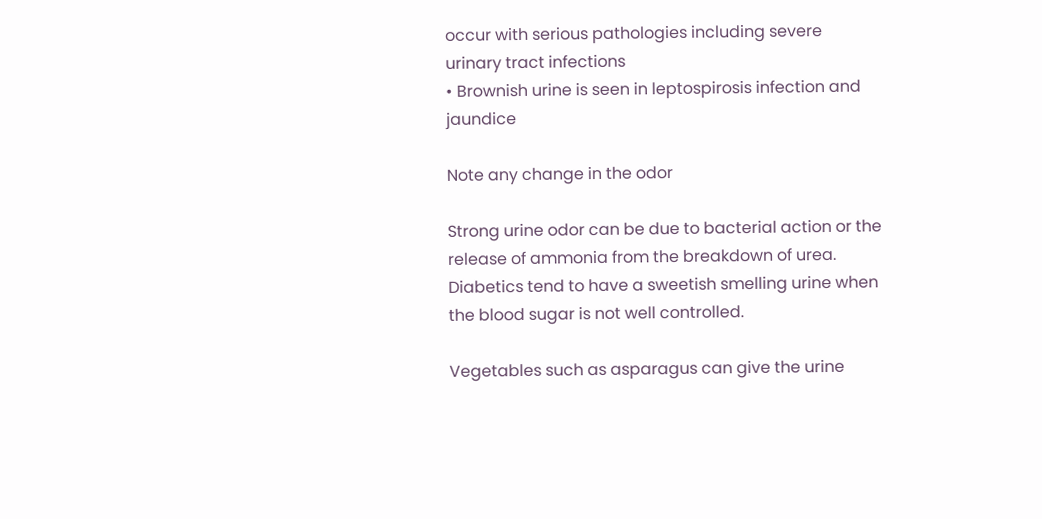occur with serious pathologies including severe urinary tract infections
• Brownish urine is seen in leptospirosis infection and jaundice

Note any change in the odor

Strong urine odor can be due to bacterial action or the release of ammonia from the breakdown of urea. Diabetics tend to have a sweetish smelling urine when the blood sugar is not well controlled.

Vegetables such as asparagus can give the urine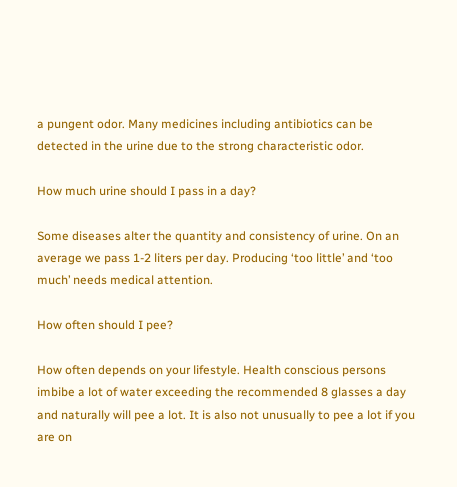a pungent odor. Many medicines including antibiotics can be detected in the urine due to the strong characteristic odor.

How much urine should I pass in a day?

Some diseases alter the quantity and consistency of urine. On an average we pass 1-2 liters per day. Producing ‘too little’ and ‘too much’ needs medical attention.

How often should I pee?

How often depends on your lifestyle. Health conscious persons imbibe a lot of water exceeding the recommended 8 glasses a day and naturally will pee a lot. It is also not unusually to pee a lot if you are on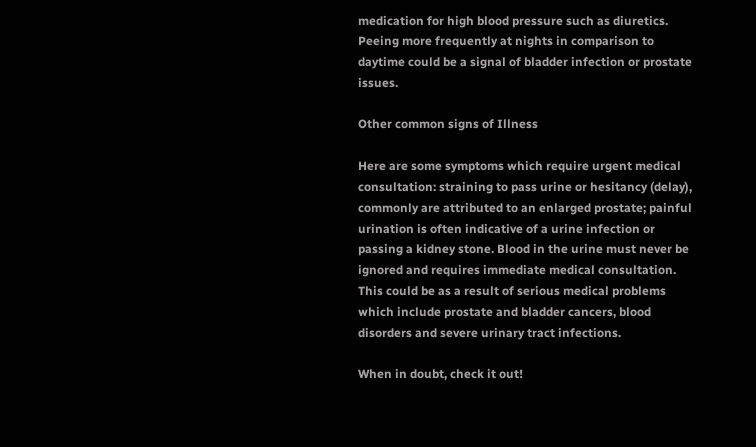medication for high blood pressure such as diuretics. Peeing more frequently at nights in comparison to daytime could be a signal of bladder infection or prostate issues.

Other common signs of Illness

Here are some symptoms which require urgent medical consultation: straining to pass urine or hesitancy (delay), commonly are attributed to an enlarged prostate; painful urination is often indicative of a urine infection or passing a kidney stone. Blood in the urine must never be ignored and requires immediate medical consultation. This could be as a result of serious medical problems which include prostate and bladder cancers, blood disorders and severe urinary tract infections.

When in doubt, check it out!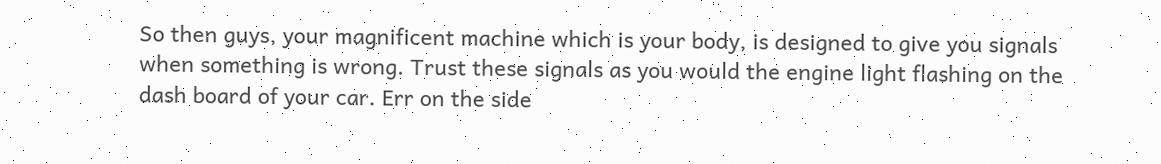So then guys, your magnificent machine which is your body, is designed to give you signals when something is wrong. Trust these signals as you would the engine light flashing on the dash board of your car. Err on the side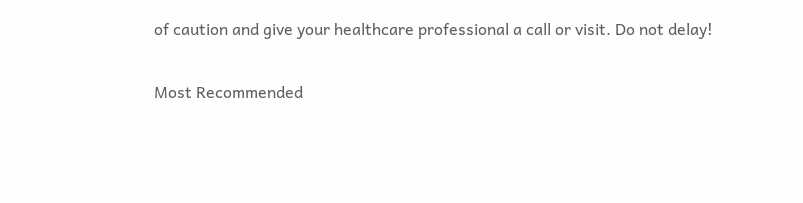of caution and give your healthcare professional a call or visit. Do not delay!

Most Recommended